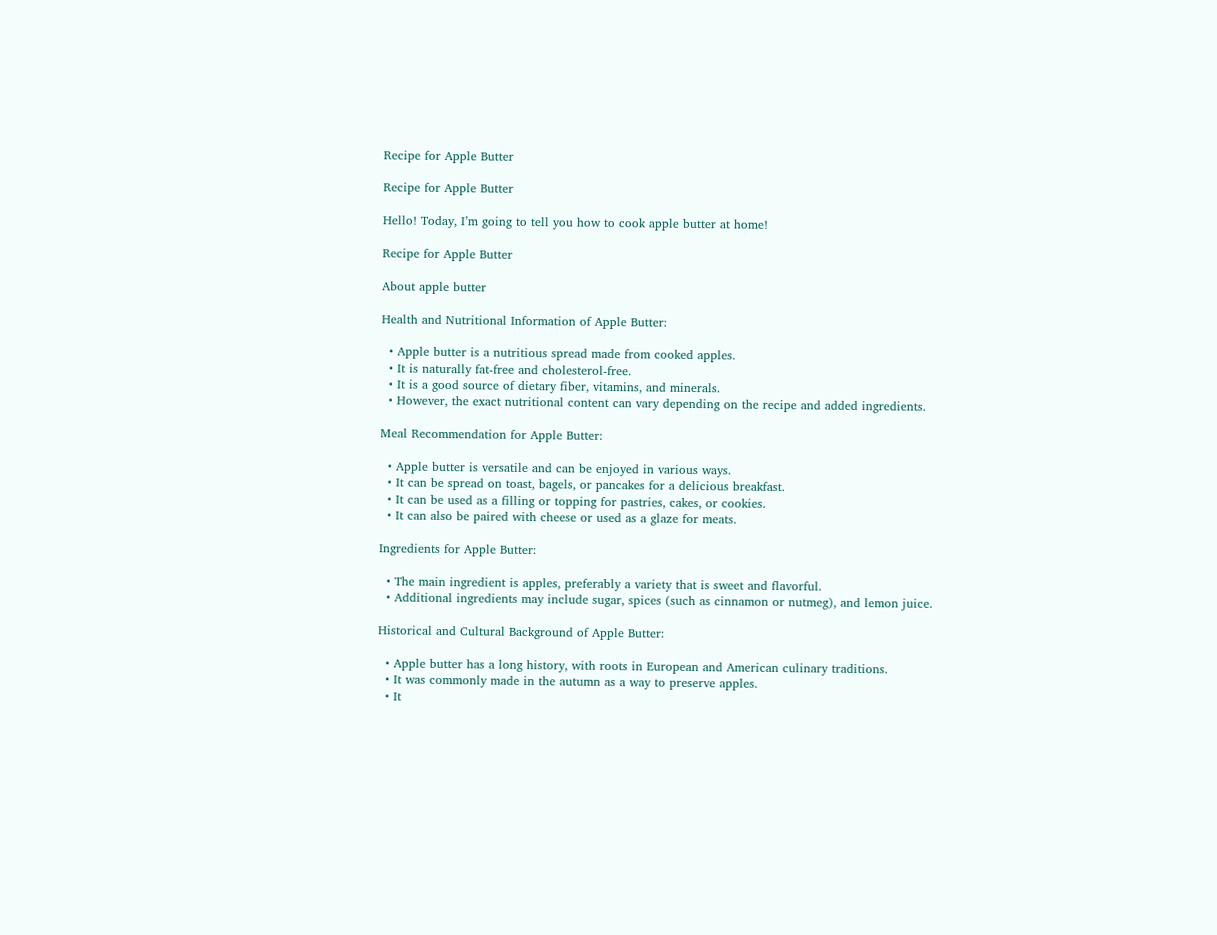Recipe for Apple Butter

Recipe for Apple Butter

Hello! Today, I’m going to tell you how to cook apple butter at home!

Recipe for Apple Butter

About apple butter

Health and Nutritional Information of Apple Butter:

  • Apple butter is a nutritious spread made from cooked apples.
  • It is naturally fat-free and cholesterol-free.
  • It is a good source of dietary fiber, vitamins, and minerals.
  • However, the exact nutritional content can vary depending on the recipe and added ingredients.

Meal Recommendation for Apple Butter:

  • Apple butter is versatile and can be enjoyed in various ways.
  • It can be spread on toast, bagels, or pancakes for a delicious breakfast.
  • It can be used as a filling or topping for pastries, cakes, or cookies.
  • It can also be paired with cheese or used as a glaze for meats.

Ingredients for Apple Butter:

  • The main ingredient is apples, preferably a variety that is sweet and flavorful.
  • Additional ingredients may include sugar, spices (such as cinnamon or nutmeg), and lemon juice.

Historical and Cultural Background of Apple Butter:

  • Apple butter has a long history, with roots in European and American culinary traditions.
  • It was commonly made in the autumn as a way to preserve apples.
  • It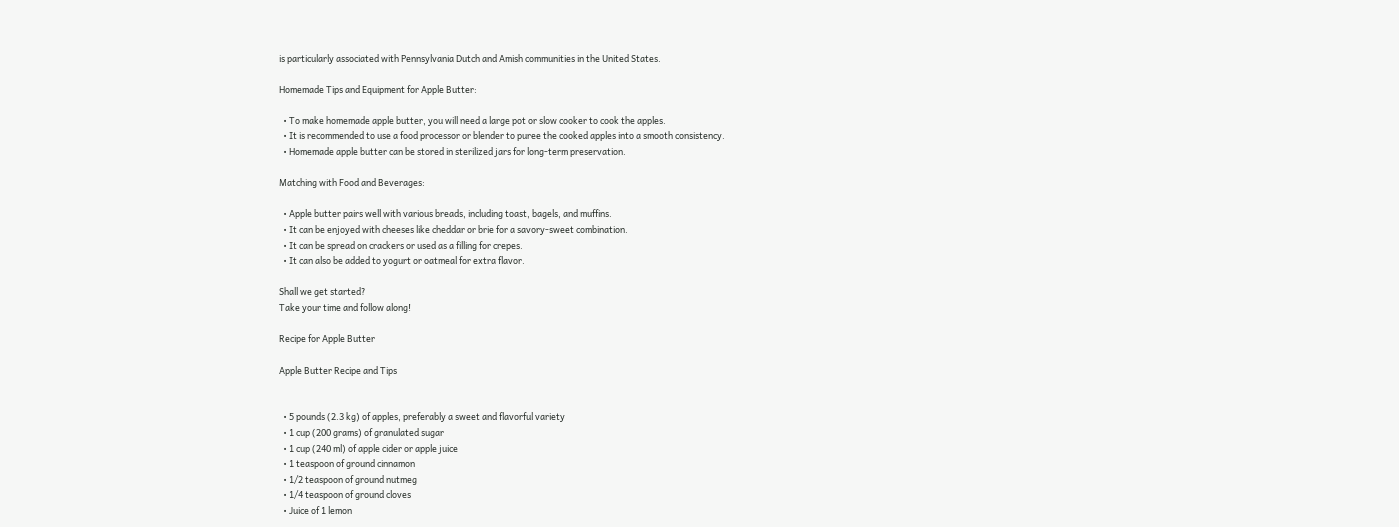is particularly associated with Pennsylvania Dutch and Amish communities in the United States.

Homemade Tips and Equipment for Apple Butter:

  • To make homemade apple butter, you will need a large pot or slow cooker to cook the apples.
  • It is recommended to use a food processor or blender to puree the cooked apples into a smooth consistency.
  • Homemade apple butter can be stored in sterilized jars for long-term preservation.

Matching with Food and Beverages:

  • Apple butter pairs well with various breads, including toast, bagels, and muffins.
  • It can be enjoyed with cheeses like cheddar or brie for a savory-sweet combination.
  • It can be spread on crackers or used as a filling for crepes.
  • It can also be added to yogurt or oatmeal for extra flavor.

Shall we get started?
Take your time and follow along!

Recipe for Apple Butter

Apple Butter Recipe and Tips


  • 5 pounds (2.3 kg) of apples, preferably a sweet and flavorful variety
  • 1 cup (200 grams) of granulated sugar
  • 1 cup (240 ml) of apple cider or apple juice
  • 1 teaspoon of ground cinnamon
  • 1/2 teaspoon of ground nutmeg
  • 1/4 teaspoon of ground cloves
  • Juice of 1 lemon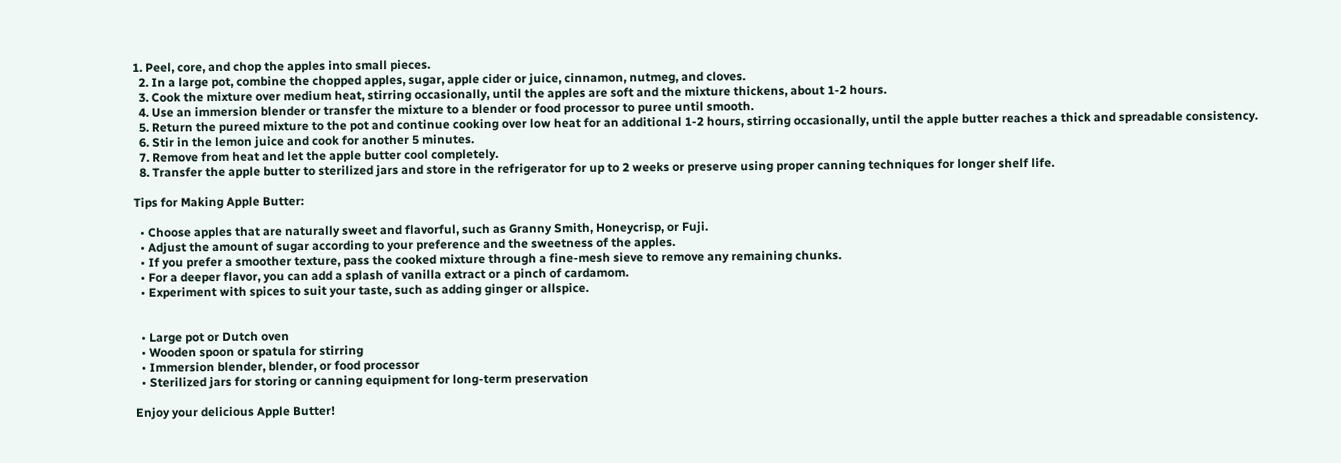1. Peel, core, and chop the apples into small pieces.
  2. In a large pot, combine the chopped apples, sugar, apple cider or juice, cinnamon, nutmeg, and cloves.
  3. Cook the mixture over medium heat, stirring occasionally, until the apples are soft and the mixture thickens, about 1-2 hours.
  4. Use an immersion blender or transfer the mixture to a blender or food processor to puree until smooth.
  5. Return the pureed mixture to the pot and continue cooking over low heat for an additional 1-2 hours, stirring occasionally, until the apple butter reaches a thick and spreadable consistency.
  6. Stir in the lemon juice and cook for another 5 minutes.
  7. Remove from heat and let the apple butter cool completely.
  8. Transfer the apple butter to sterilized jars and store in the refrigerator for up to 2 weeks or preserve using proper canning techniques for longer shelf life.

Tips for Making Apple Butter:

  • Choose apples that are naturally sweet and flavorful, such as Granny Smith, Honeycrisp, or Fuji.
  • Adjust the amount of sugar according to your preference and the sweetness of the apples.
  • If you prefer a smoother texture, pass the cooked mixture through a fine-mesh sieve to remove any remaining chunks.
  • For a deeper flavor, you can add a splash of vanilla extract or a pinch of cardamom.
  • Experiment with spices to suit your taste, such as adding ginger or allspice.


  • Large pot or Dutch oven
  • Wooden spoon or spatula for stirring
  • Immersion blender, blender, or food processor
  • Sterilized jars for storing or canning equipment for long-term preservation

Enjoy your delicious Apple Butter!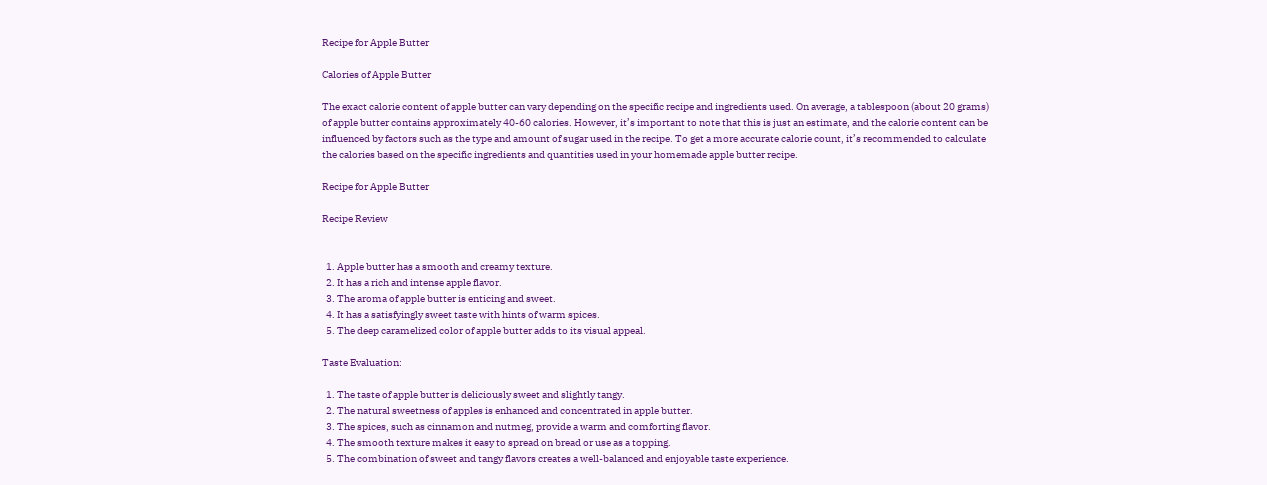Recipe for Apple Butter

Calories of Apple Butter

The exact calorie content of apple butter can vary depending on the specific recipe and ingredients used. On average, a tablespoon (about 20 grams) of apple butter contains approximately 40-60 calories. However, it’s important to note that this is just an estimate, and the calorie content can be influenced by factors such as the type and amount of sugar used in the recipe. To get a more accurate calorie count, it’s recommended to calculate the calories based on the specific ingredients and quantities used in your homemade apple butter recipe.

Recipe for Apple Butter

Recipe Review


  1. Apple butter has a smooth and creamy texture.
  2. It has a rich and intense apple flavor.
  3. The aroma of apple butter is enticing and sweet.
  4. It has a satisfyingly sweet taste with hints of warm spices.
  5. The deep caramelized color of apple butter adds to its visual appeal.

Taste Evaluation:

  1. The taste of apple butter is deliciously sweet and slightly tangy.
  2. The natural sweetness of apples is enhanced and concentrated in apple butter.
  3. The spices, such as cinnamon and nutmeg, provide a warm and comforting flavor.
  4. The smooth texture makes it easy to spread on bread or use as a topping.
  5. The combination of sweet and tangy flavors creates a well-balanced and enjoyable taste experience.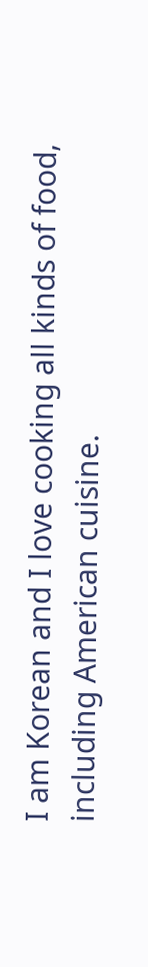I am Korean and I love cooking all kinds of food, including American cuisine.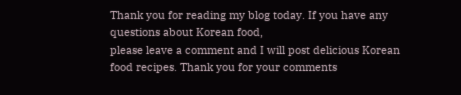Thank you for reading my blog today. If you have any questions about Korean food,
please leave a comment and I will post delicious Korean food recipes. Thank you for your comments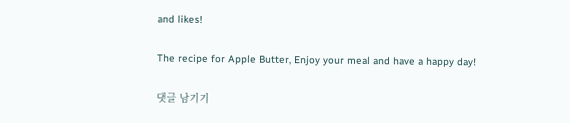and likes!

The recipe for Apple Butter, Enjoy your meal and have a happy day!

댓글 남기기